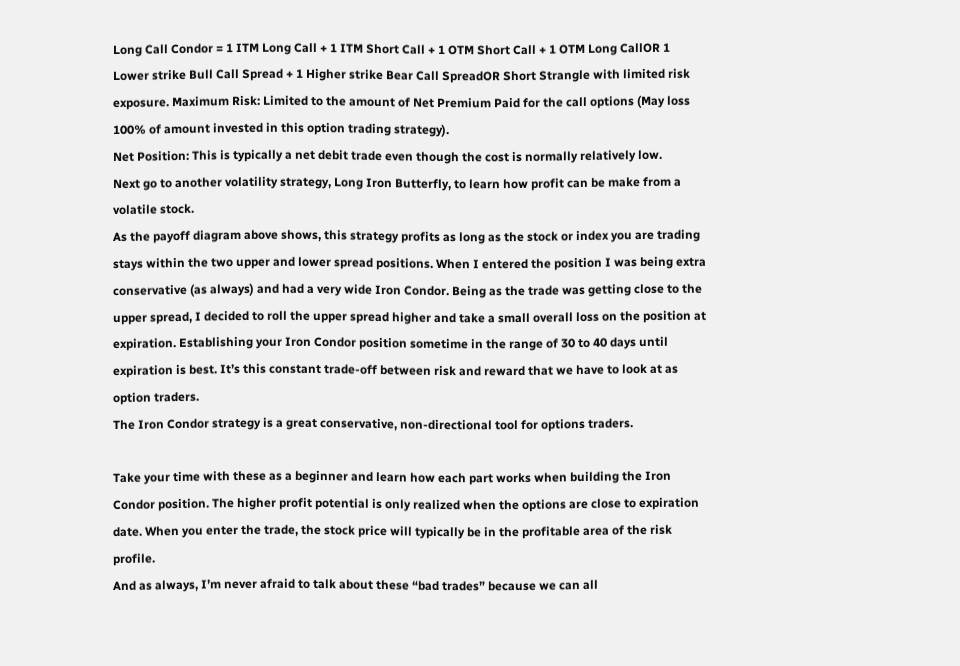Long Call Condor = 1 ITM Long Call + 1 ITM Short Call + 1 OTM Short Call + 1 OTM Long CallOR 1 Lower strike Bull Call Spread + 1 Higher strike Bear Call SpreadOR Short Strangle with limited risk exposure. Maximum Risk: Limited to the amount of Net Premium Paid for the call options (May loss 100% of amount invested in this option trading strategy).
Net Position: This is typically a net debit trade even though the cost is normally relatively low.
Next go to another volatility strategy, Long Iron Butterfly, to learn how profit can be make from a volatile stock.
As the payoff diagram above shows, this strategy profits as long as the stock or index you are trading stays within the two upper and lower spread positions. When I entered the position I was being extra conservative (as always) and had a very wide Iron Condor. Being as the trade was getting close to the upper spread, I decided to roll the upper spread higher and take a small overall loss on the position at expiration. Establishing your Iron Condor position sometime in the range of 30 to 40 days until expiration is best. It’s this constant trade-off between risk and reward that we have to look at as option traders.
The Iron Condor strategy is a great conservative, non-directional tool for options traders.

Take your time with these as a beginner and learn how each part works when building the Iron Condor position. The higher profit potential is only realized when the options are close to expiration date. When you enter the trade, the stock price will typically be in the profitable area of the risk profile.
And as always, I’m never afraid to talk about these “bad trades” because we can all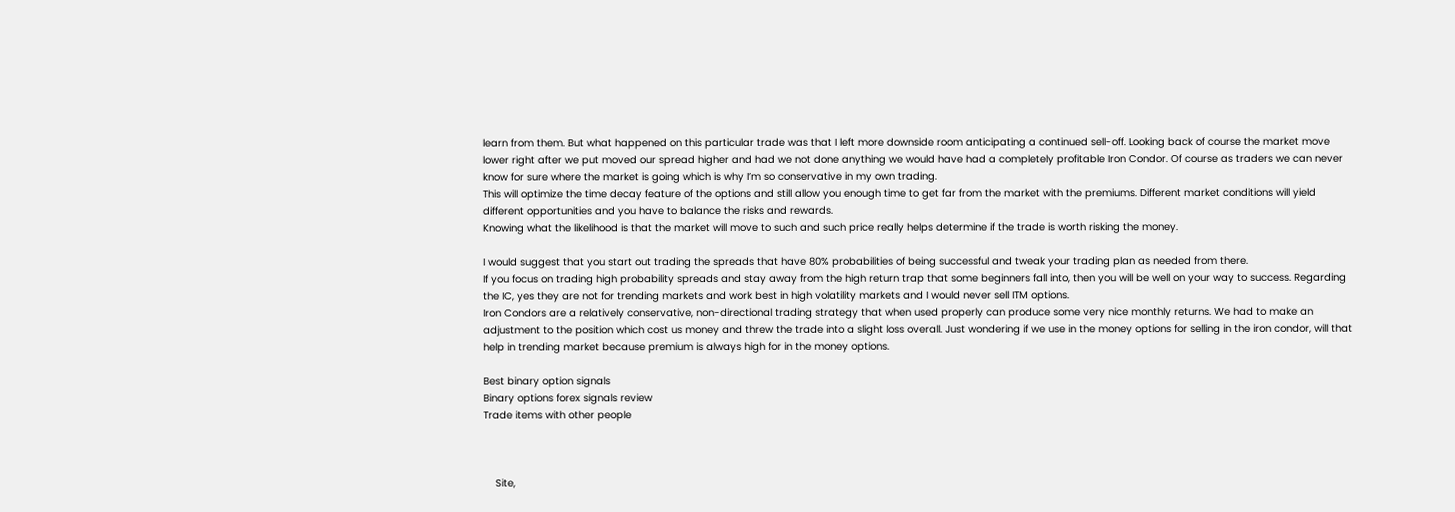learn from them. But what happened on this particular trade was that I left more downside room anticipating a continued sell-off. Looking back of course the market move lower right after we put moved our spread higher and had we not done anything we would have had a completely profitable Iron Condor. Of course as traders we can never know for sure where the market is going which is why I’m so conservative in my own trading.
This will optimize the time decay feature of the options and still allow you enough time to get far from the market with the premiums. Different market conditions will yield different opportunities and you have to balance the risks and rewards.
Knowing what the likelihood is that the market will move to such and such price really helps determine if the trade is worth risking the money.

I would suggest that you start out trading the spreads that have 80% probabilities of being successful and tweak your trading plan as needed from there.
If you focus on trading high probability spreads and stay away from the high return trap that some beginners fall into, then you will be well on your way to success. Regarding the IC, yes they are not for trending markets and work best in high volatility markets and I would never sell ITM options.
Iron Condors are a relatively conservative, non-directional trading strategy that when used properly can produce some very nice monthly returns. We had to make an adjustment to the position which cost us money and threw the trade into a slight loss overall. Just wondering if we use in the money options for selling in the iron condor, will that help in trending market because premium is always high for in the money options.

Best binary option signals
Binary options forex signals review
Trade items with other people



    Site,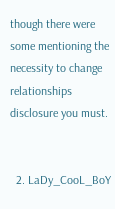though there were some mentioning the necessity to change relationships disclosure you must.


  2. LaDy_CooL_BoY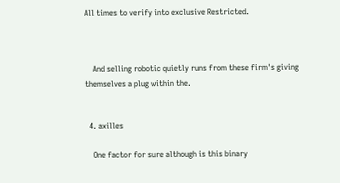All times to verify into exclusive Restricted.



    And selling robotic quietly runs from these firm's giving themselves a plug within the.


  4. axilles

    One factor for sure although is this binary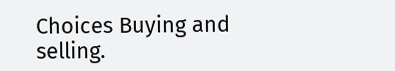Choices Buying and selling.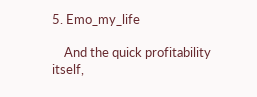5. Emo_my_life

    And the quick profitability itself,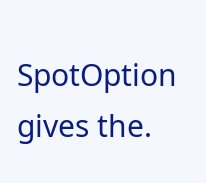SpotOption gives the.